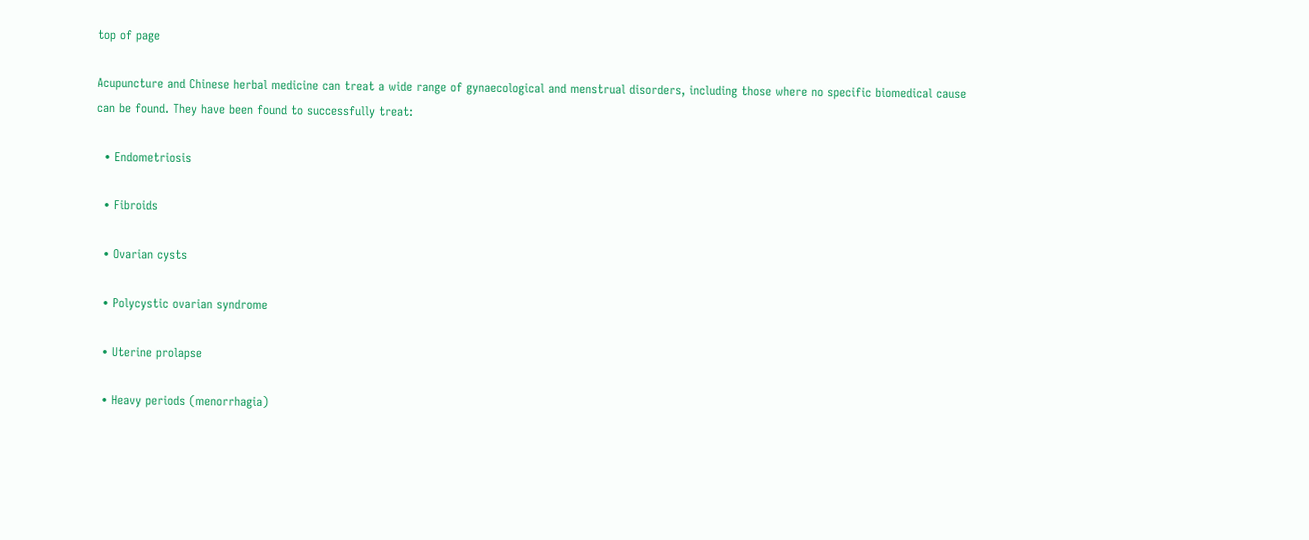top of page

Acupuncture and Chinese herbal medicine can treat a wide range of gynaecological and menstrual disorders, including those where no specific biomedical cause can be found. They have been found to successfully treat:

  • Endometriosis

  • Fibroids

  • Ovarian cysts

  • Polycystic ovarian syndrome

  • Uterine prolapse

  • Heavy periods (menorrhagia)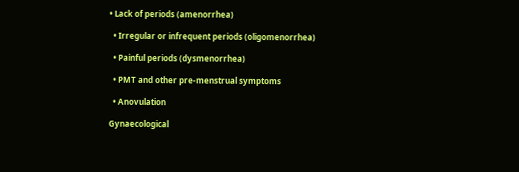• Lack of periods (amenorrhea)

  • Irregular or infrequent periods (oligomenorrhea)

  • Painful periods (dysmenorrhea)

  • PMT and other pre-menstrual symptoms

  • Anovulation

Gynaecological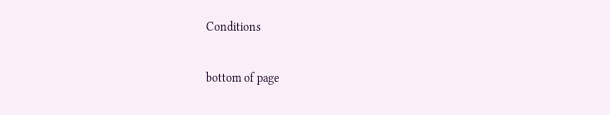Conditions

bottom of page